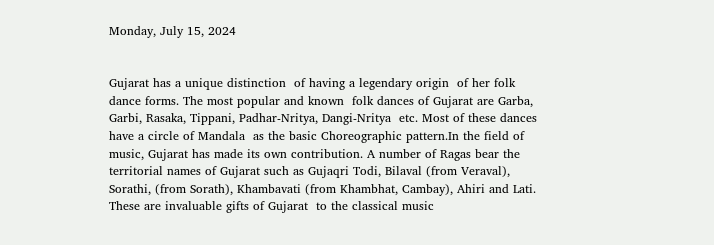Monday, July 15, 2024


Gujarat has a unique distinction  of having a legendary origin  of her folk dance forms. The most popular and known  folk dances of Gujarat are Garba, Garbi, Rasaka, Tippani, Padhar-Nritya, Dangi-Nritya  etc. Most of these dances have a circle of Mandala  as the basic Choreographic pattern.In the field of music, Gujarat has made its own contribution. A number of Ragas bear the territorial names of Gujarat such as Gujaqri Todi, Bilaval (from Veraval), Sorathi, (from Sorath), Khambavati (from Khambhat, Cambay), Ahiri and Lati. These are invaluable gifts of Gujarat  to the classical music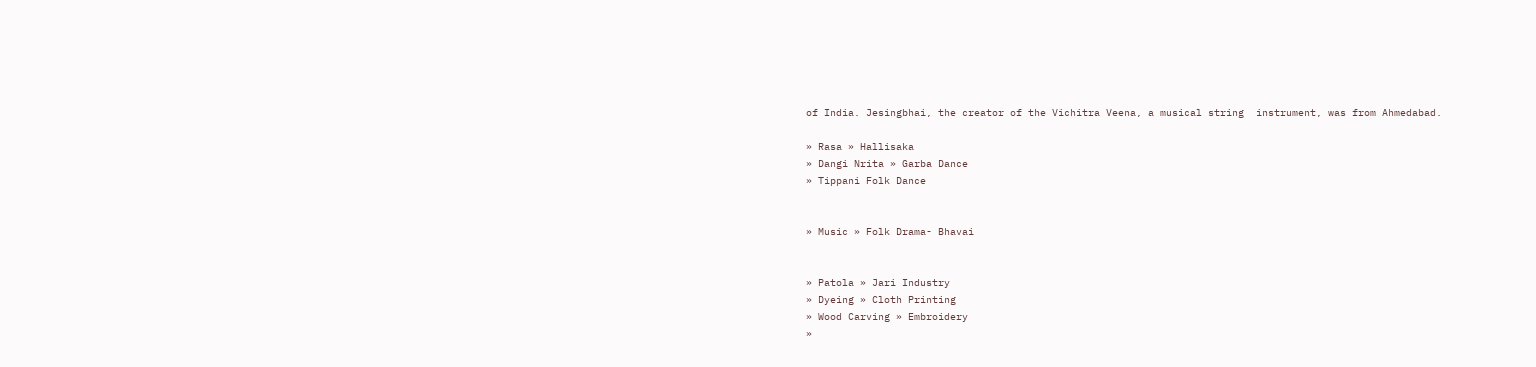of India. Jesingbhai, the creator of the Vichitra Veena, a musical string  instrument, was from Ahmedabad.

» Rasa » Hallisaka
» Dangi Nrita » Garba Dance
» Tippani Folk Dance


» Music » Folk Drama- Bhavai


» Patola » Jari Industry
» Dyeing » Cloth Printing
» Wood Carving » Embroidery
»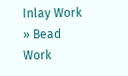Inlay Work » Bead Work